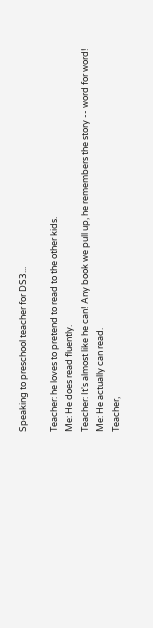Speaking to preschool teacher for DS3...

Teacher: he loves to pretend to read to the other kids.
Me: He does read fluently.
Teacher: It's almost like he can! Any book we pull up, he remembers the story -- word for word!
Me: He actually can read.
Teacher,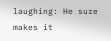laughing: He sure makes it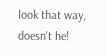look that way, doesn't he!